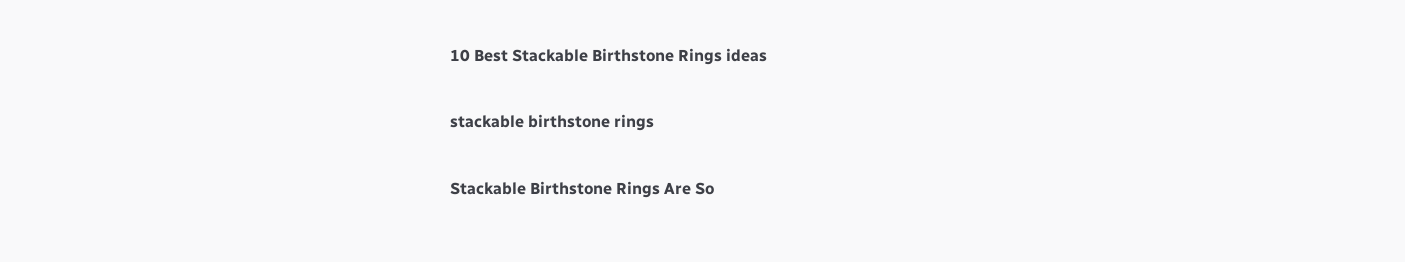10 Best Stackable Birthstone Rings ideas

stackable birthstone rings

Stackable Birthstone Rings Are So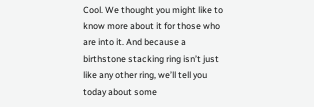Cool. We thought you might like to know more about it for those who are into it. And because a birthstone stacking ring isn’t just like any other ring, we’ll tell you today about some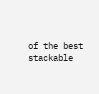of the best stackable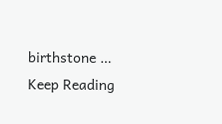birthstone … Keep Reading